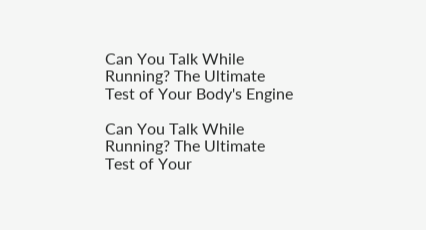Can You Talk While Running? The Ultimate Test of Your Body's Engine

Can You Talk While Running? The Ultimate Test of Your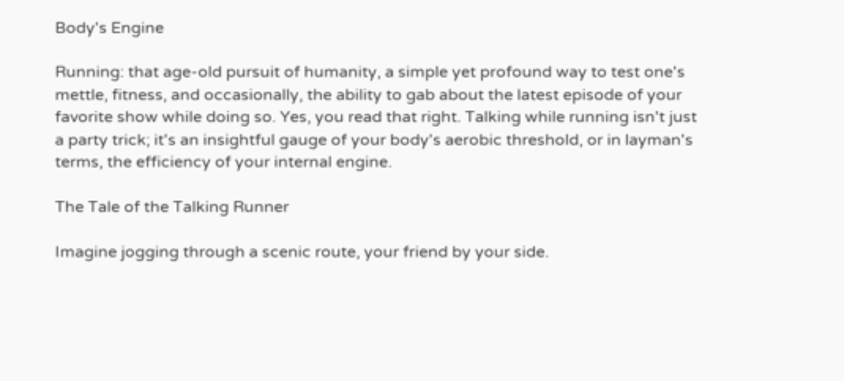Body's Engine

Running: that age-old pursuit of humanity, a simple yet profound way to test one's mettle, fitness, and occasionally, the ability to gab about the latest episode of your favorite show while doing so. Yes, you read that right. Talking while running isn't just a party trick; it's an insightful gauge of your body's aerobic threshold, or in layman's terms, the efficiency of your internal engine.

The Tale of the Talking Runner

Imagine jogging through a scenic route, your friend by your side.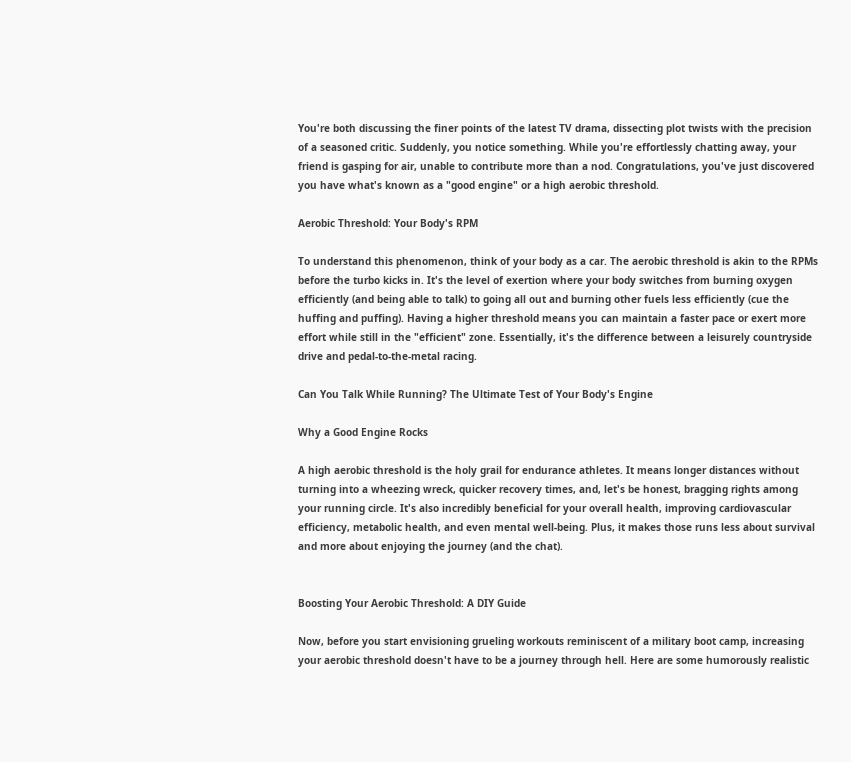You're both discussing the finer points of the latest TV drama, dissecting plot twists with the precision of a seasoned critic. Suddenly, you notice something. While you're effortlessly chatting away, your friend is gasping for air, unable to contribute more than a nod. Congratulations, you've just discovered you have what's known as a "good engine" or a high aerobic threshold.

Aerobic Threshold: Your Body's RPM

To understand this phenomenon, think of your body as a car. The aerobic threshold is akin to the RPMs before the turbo kicks in. It's the level of exertion where your body switches from burning oxygen efficiently (and being able to talk) to going all out and burning other fuels less efficiently (cue the huffing and puffing). Having a higher threshold means you can maintain a faster pace or exert more effort while still in the "efficient" zone. Essentially, it's the difference between a leisurely countryside drive and pedal-to-the-metal racing.

Can You Talk While Running? The Ultimate Test of Your Body's Engine

Why a Good Engine Rocks

A high aerobic threshold is the holy grail for endurance athletes. It means longer distances without turning into a wheezing wreck, quicker recovery times, and, let's be honest, bragging rights among your running circle. It's also incredibly beneficial for your overall health, improving cardiovascular efficiency, metabolic health, and even mental well-being. Plus, it makes those runs less about survival and more about enjoying the journey (and the chat).


Boosting Your Aerobic Threshold: A DIY Guide

Now, before you start envisioning grueling workouts reminiscent of a military boot camp, increasing your aerobic threshold doesn't have to be a journey through hell. Here are some humorously realistic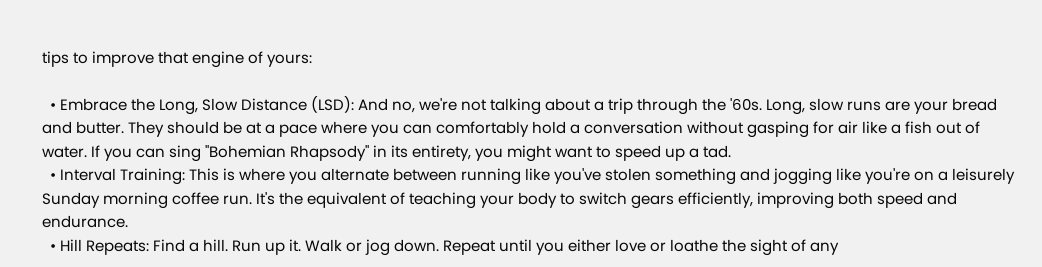tips to improve that engine of yours:

  • Embrace the Long, Slow Distance (LSD): And no, we're not talking about a trip through the '60s. Long, slow runs are your bread and butter. They should be at a pace where you can comfortably hold a conversation without gasping for air like a fish out of water. If you can sing "Bohemian Rhapsody" in its entirety, you might want to speed up a tad.
  • Interval Training: This is where you alternate between running like you've stolen something and jogging like you're on a leisurely Sunday morning coffee run. It's the equivalent of teaching your body to switch gears efficiently, improving both speed and endurance.
  • Hill Repeats: Find a hill. Run up it. Walk or jog down. Repeat until you either love or loathe the sight of any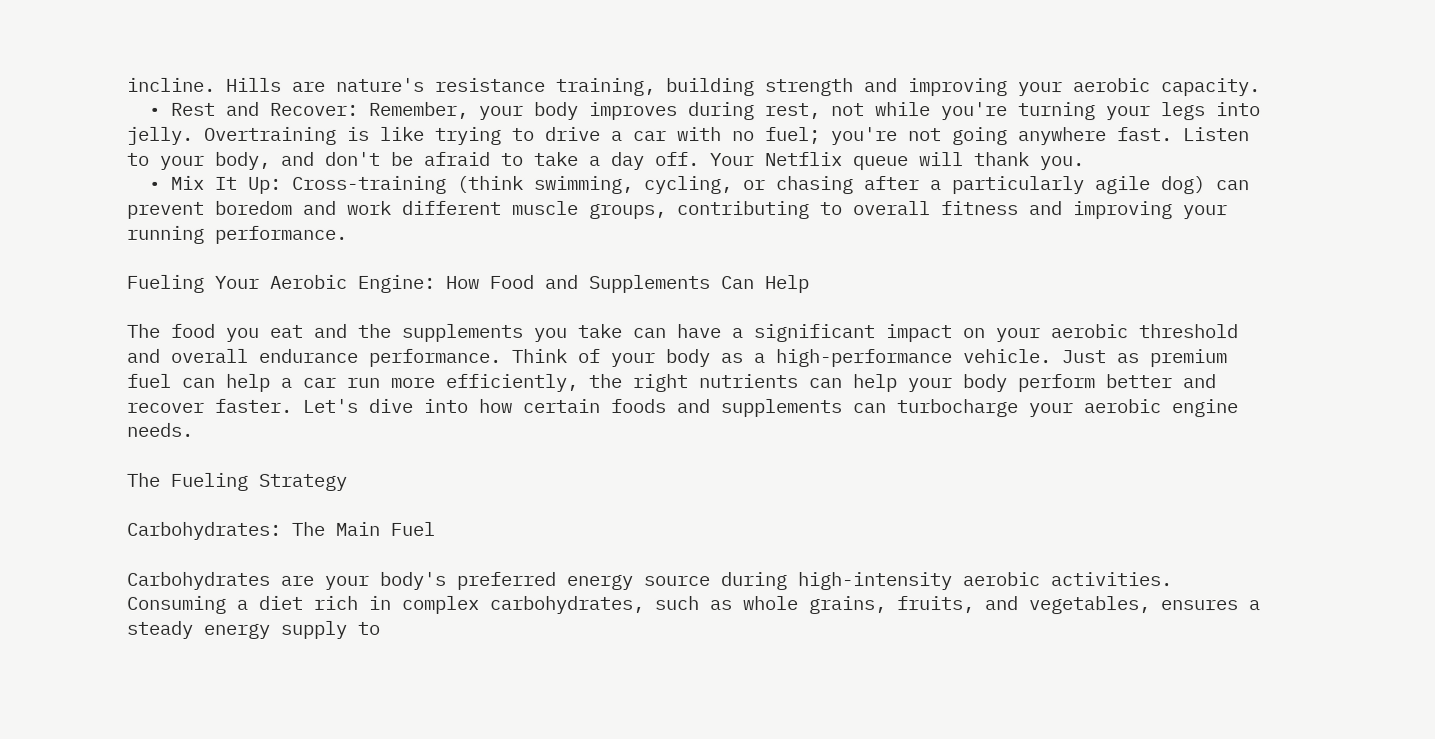incline. Hills are nature's resistance training, building strength and improving your aerobic capacity.
  • Rest and Recover: Remember, your body improves during rest, not while you're turning your legs into jelly. Overtraining is like trying to drive a car with no fuel; you're not going anywhere fast. Listen to your body, and don't be afraid to take a day off. Your Netflix queue will thank you.
  • Mix It Up: Cross-training (think swimming, cycling, or chasing after a particularly agile dog) can prevent boredom and work different muscle groups, contributing to overall fitness and improving your running performance.

Fueling Your Aerobic Engine: How Food and Supplements Can Help

The food you eat and the supplements you take can have a significant impact on your aerobic threshold and overall endurance performance. Think of your body as a high-performance vehicle. Just as premium fuel can help a car run more efficiently, the right nutrients can help your body perform better and recover faster. Let's dive into how certain foods and supplements can turbocharge your aerobic engine needs.

The Fueling Strategy

Carbohydrates: The Main Fuel

Carbohydrates are your body's preferred energy source during high-intensity aerobic activities. Consuming a diet rich in complex carbohydrates, such as whole grains, fruits, and vegetables, ensures a steady energy supply to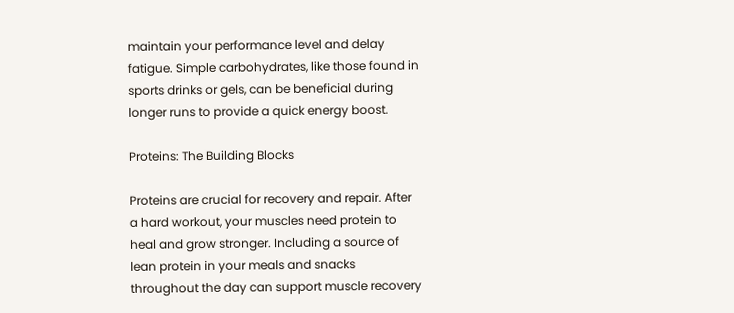maintain your performance level and delay fatigue. Simple carbohydrates, like those found in sports drinks or gels, can be beneficial during longer runs to provide a quick energy boost.

Proteins: The Building Blocks

Proteins are crucial for recovery and repair. After a hard workout, your muscles need protein to heal and grow stronger. Including a source of lean protein in your meals and snacks throughout the day can support muscle recovery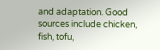and adaptation. Good sources include chicken, fish, tofu,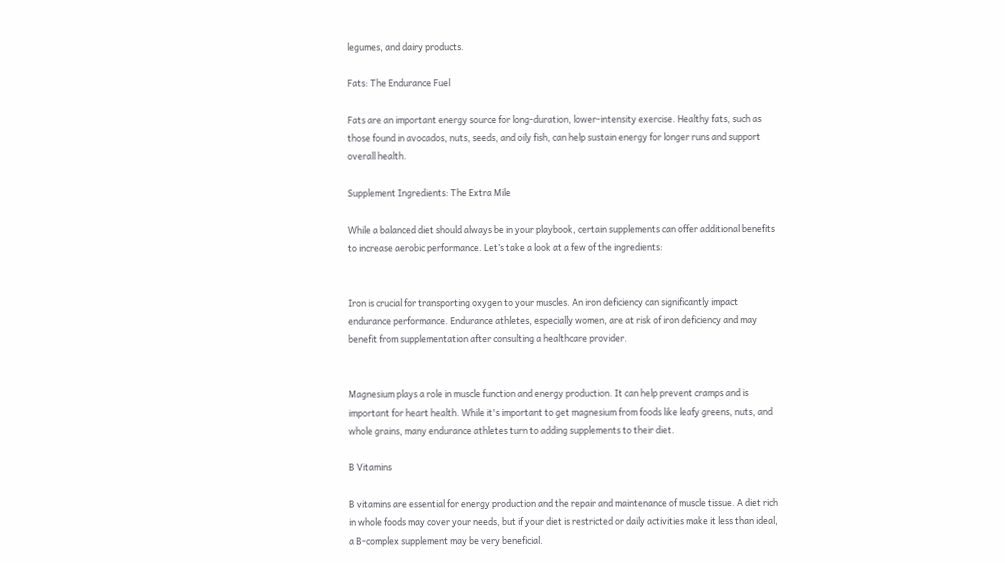legumes, and dairy products.

Fats: The Endurance Fuel

Fats are an important energy source for long-duration, lower-intensity exercise. Healthy fats, such as those found in avocados, nuts, seeds, and oily fish, can help sustain energy for longer runs and support overall health.

Supplement Ingredients: The Extra Mile

While a balanced diet should always be in your playbook, certain supplements can offer additional benefits to increase aerobic performance. Let’s take a look at a few of the ingredients:


Iron is crucial for transporting oxygen to your muscles. An iron deficiency can significantly impact endurance performance. Endurance athletes, especially women, are at risk of iron deficiency and may benefit from supplementation after consulting a healthcare provider.


Magnesium plays a role in muscle function and energy production. It can help prevent cramps and is important for heart health. While it's important to get magnesium from foods like leafy greens, nuts, and whole grains, many endurance athletes turn to adding supplements to their diet.

B Vitamins

B vitamins are essential for energy production and the repair and maintenance of muscle tissue. A diet rich in whole foods may cover your needs, but if your diet is restricted or daily activities make it less than ideal, a B-complex supplement may be very beneficial.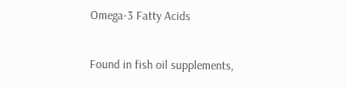Omega-3 Fatty Acids

Found in fish oil supplements,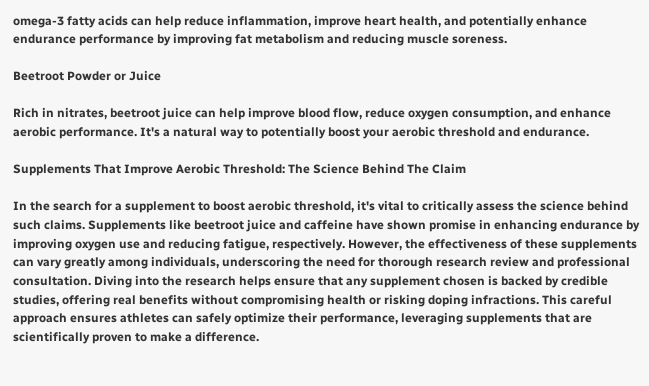omega-3 fatty acids can help reduce inflammation, improve heart health, and potentially enhance endurance performance by improving fat metabolism and reducing muscle soreness.

Beetroot Powder or Juice

Rich in nitrates, beetroot juice can help improve blood flow, reduce oxygen consumption, and enhance aerobic performance. It's a natural way to potentially boost your aerobic threshold and endurance.

Supplements That Improve Aerobic Threshold: The Science Behind The Claim

In the search for a supplement to boost aerobic threshold, it's vital to critically assess the science behind such claims. Supplements like beetroot juice and caffeine have shown promise in enhancing endurance by improving oxygen use and reducing fatigue, respectively. However, the effectiveness of these supplements can vary greatly among individuals, underscoring the need for thorough research review and professional consultation. Diving into the research helps ensure that any supplement chosen is backed by credible studies, offering real benefits without compromising health or risking doping infractions. This careful approach ensures athletes can safely optimize their performance, leveraging supplements that are scientifically proven to make a difference.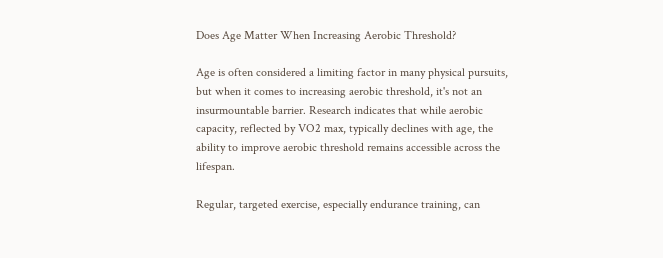Does Age Matter When Increasing Aerobic Threshold?

Age is often considered a limiting factor in many physical pursuits, but when it comes to increasing aerobic threshold, it's not an insurmountable barrier. Research indicates that while aerobic capacity, reflected by VO2 max, typically declines with age, the ability to improve aerobic threshold remains accessible across the lifespan.

Regular, targeted exercise, especially endurance training, can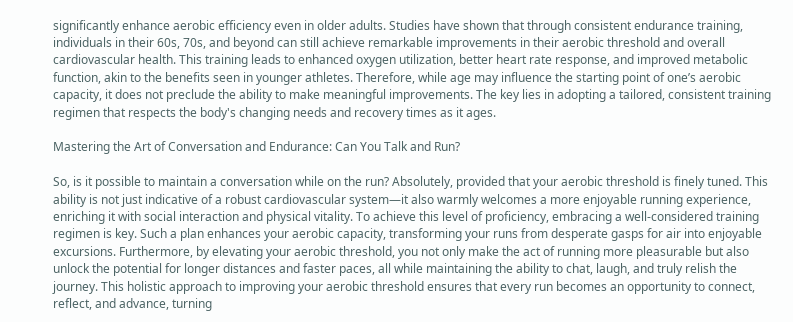significantly enhance aerobic efficiency even in older adults. Studies have shown that through consistent endurance training, individuals in their 60s, 70s, and beyond can still achieve remarkable improvements in their aerobic threshold and overall cardiovascular health. This training leads to enhanced oxygen utilization, better heart rate response, and improved metabolic function, akin to the benefits seen in younger athletes. Therefore, while age may influence the starting point of one’s aerobic capacity, it does not preclude the ability to make meaningful improvements. The key lies in adopting a tailored, consistent training regimen that respects the body's changing needs and recovery times as it ages.

Mastering the Art of Conversation and Endurance: Can You Talk and Run?

So, is it possible to maintain a conversation while on the run? Absolutely, provided that your aerobic threshold is finely tuned. This ability is not just indicative of a robust cardiovascular system—it also warmly welcomes a more enjoyable running experience, enriching it with social interaction and physical vitality. To achieve this level of proficiency, embracing a well-considered training regimen is key. Such a plan enhances your aerobic capacity, transforming your runs from desperate gasps for air into enjoyable excursions. Furthermore, by elevating your aerobic threshold, you not only make the act of running more pleasurable but also unlock the potential for longer distances and faster paces, all while maintaining the ability to chat, laugh, and truly relish the journey. This holistic approach to improving your aerobic threshold ensures that every run becomes an opportunity to connect, reflect, and advance, turning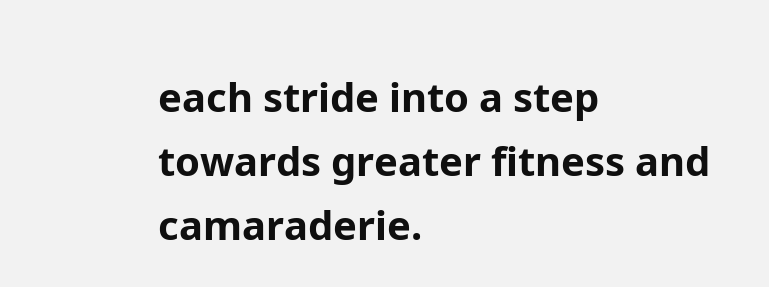each stride into a step towards greater fitness and camaraderie.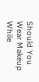Should You Wear Makeup While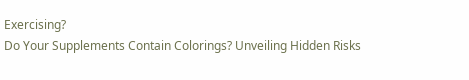Exercising?
Do Your Supplements Contain Colorings? Unveiling Hidden Risks